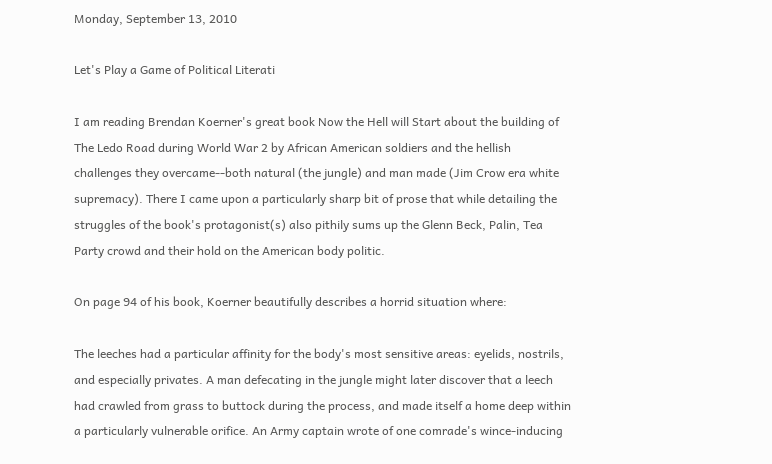Monday, September 13, 2010

Let's Play a Game of Political Literati

I am reading Brendan Koerner's great book Now the Hell will Start about the building of The Ledo Road during World War 2 by African American soldiers and the hellish challenges they overcame--both natural (the jungle) and man made (Jim Crow era white supremacy). There I came upon a particularly sharp bit of prose that while detailing the struggles of the book's protagonist(s) also pithily sums up the Glenn Beck, Palin, Tea Party crowd and their hold on the American body politic.

On page 94 of his book, Koerner beautifully describes a horrid situation where:

The leeches had a particular affinity for the body's most sensitive areas: eyelids, nostrils, and especially privates. A man defecating in the jungle might later discover that a leech had crawled from grass to buttock during the process, and made itself a home deep within a particularly vulnerable orifice. An Army captain wrote of one comrade's wince-inducing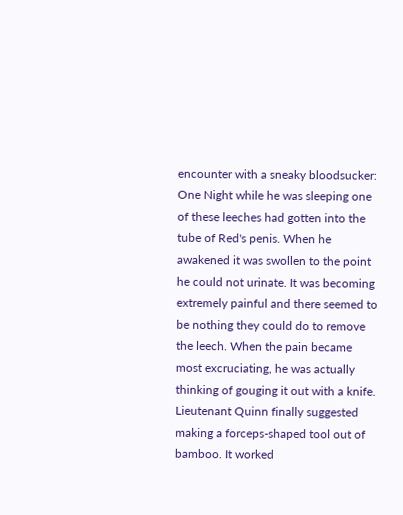encounter with a sneaky bloodsucker: One Night while he was sleeping one of these leeches had gotten into the tube of Red's penis. When he awakened it was swollen to the point he could not urinate. It was becoming extremely painful and there seemed to be nothing they could do to remove the leech. When the pain became most excruciating, he was actually thinking of gouging it out with a knife. Lieutenant Quinn finally suggested making a forceps-shaped tool out of bamboo. It worked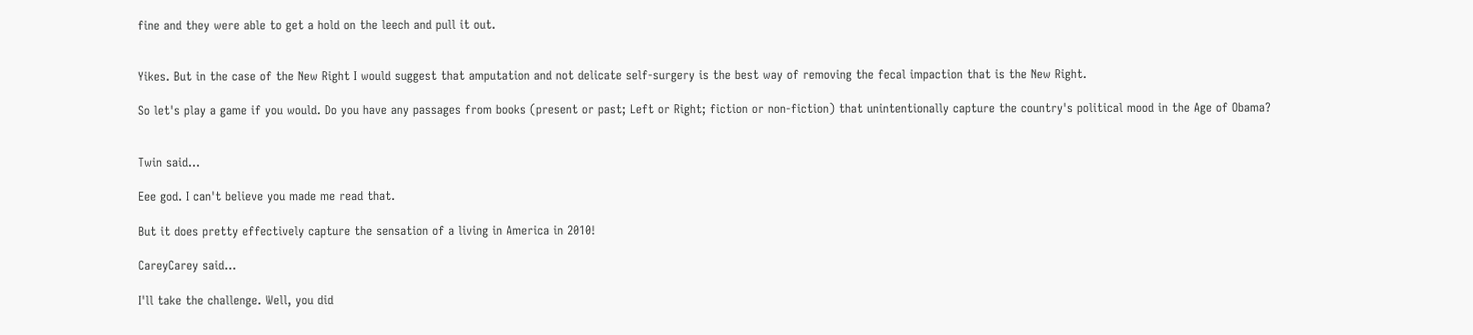fine and they were able to get a hold on the leech and pull it out.


Yikes. But in the case of the New Right I would suggest that amputation and not delicate self-surgery is the best way of removing the fecal impaction that is the New Right.

So let's play a game if you would. Do you have any passages from books (present or past; Left or Right; fiction or non-fiction) that unintentionally capture the country's political mood in the Age of Obama?


Twin said...

Eee god. I can't believe you made me read that.

But it does pretty effectively capture the sensation of a living in America in 2010!

CareyCarey said...

I'll take the challenge. Well, you did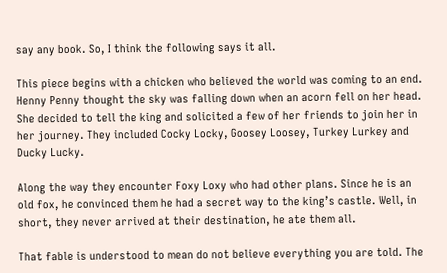say any book. So, I think the following says it all.

This piece begins with a chicken who believed the world was coming to an end. Henny Penny thought the sky was falling down when an acorn fell on her head. She decided to tell the king and solicited a few of her friends to join her in her journey. They included Cocky Locky, Goosey Loosey, Turkey Lurkey and Ducky Lucky.

Along the way they encounter Foxy Loxy who had other plans. Since he is an old fox, he convinced them he had a secret way to the king’s castle. Well, in short, they never arrived at their destination, he ate them all.

That fable is understood to mean do not believe everything you are told. The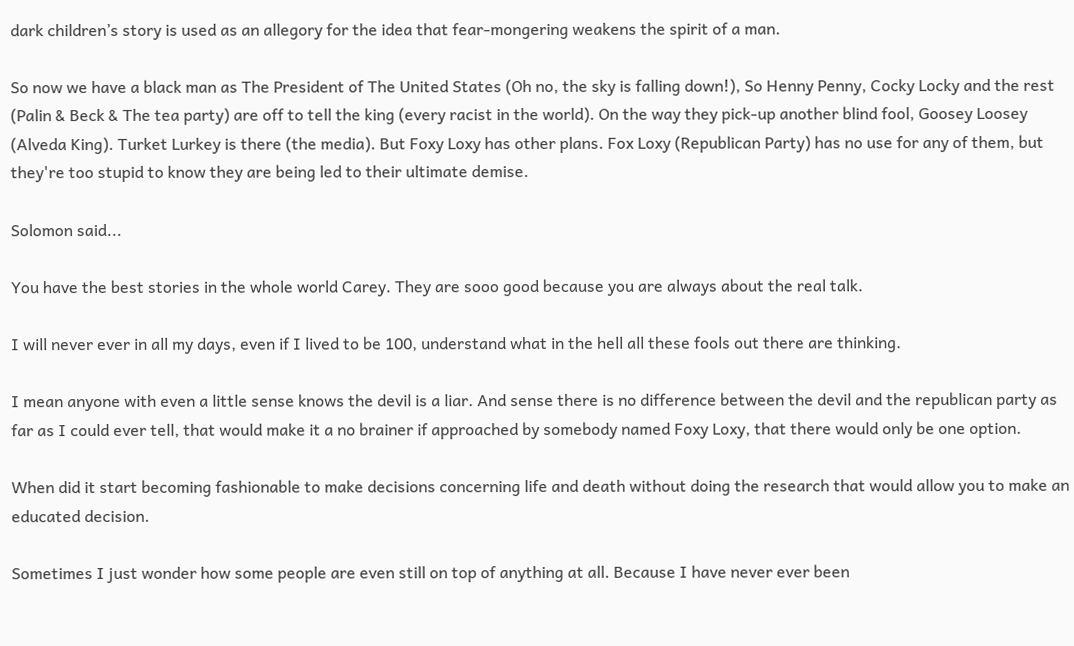dark children’s story is used as an allegory for the idea that fear-mongering weakens the spirit of a man.

So now we have a black man as The President of The United States (Oh no, the sky is falling down!), So Henny Penny, Cocky Locky and the rest (Palin & Beck & The tea party) are off to tell the king (every racist in the world). On the way they pick-up another blind fool, Goosey Loosey (Alveda King). Turket Lurkey is there (the media). But Foxy Loxy has other plans. Fox Loxy (Republican Party) has no use for any of them, but they're too stupid to know they are being led to their ultimate demise.

Solomon said...

You have the best stories in the whole world Carey. They are sooo good because you are always about the real talk.

I will never ever in all my days, even if I lived to be 100, understand what in the hell all these fools out there are thinking.

I mean anyone with even a little sense knows the devil is a liar. And sense there is no difference between the devil and the republican party as far as I could ever tell, that would make it a no brainer if approached by somebody named Foxy Loxy, that there would only be one option.

When did it start becoming fashionable to make decisions concerning life and death without doing the research that would allow you to make an educated decision.

Sometimes I just wonder how some people are even still on top of anything at all. Because I have never ever been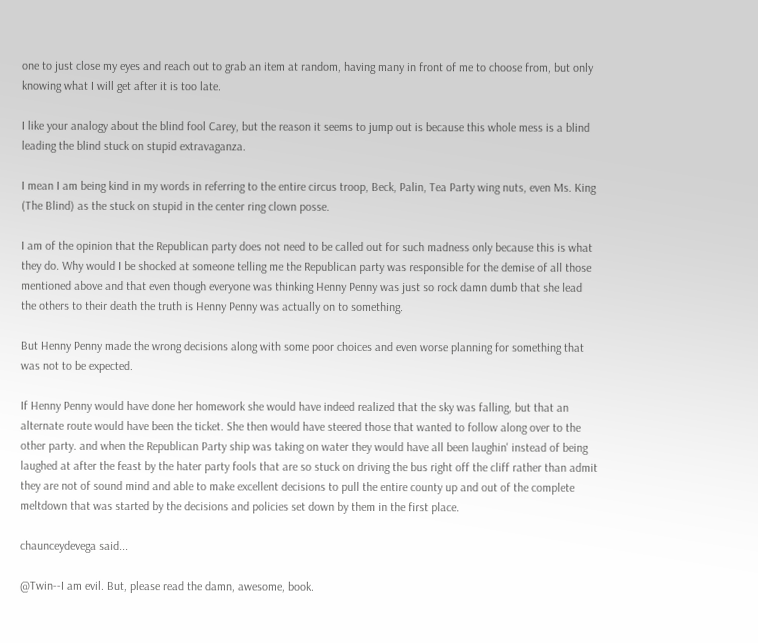one to just close my eyes and reach out to grab an item at random, having many in front of me to choose from, but only knowing what I will get after it is too late.

I like your analogy about the blind fool Carey, but the reason it seems to jump out is because this whole mess is a blind leading the blind stuck on stupid extravaganza.

I mean I am being kind in my words in referring to the entire circus troop, Beck, Palin, Tea Party wing nuts, even Ms. King (The Blind) as the stuck on stupid in the center ring clown posse.

I am of the opinion that the Republican party does not need to be called out for such madness only because this is what they do. Why would I be shocked at someone telling me the Republican party was responsible for the demise of all those mentioned above and that even though everyone was thinking Henny Penny was just so rock damn dumb that she lead the others to their death the truth is Henny Penny was actually on to something.

But Henny Penny made the wrong decisions along with some poor choices and even worse planning for something that was not to be expected.

If Henny Penny would have done her homework she would have indeed realized that the sky was falling, but that an alternate route would have been the ticket. She then would have steered those that wanted to follow along over to the other party. and when the Republican Party ship was taking on water they would have all been laughin' instead of being laughed at after the feast by the hater party fools that are so stuck on driving the bus right off the cliff rather than admit they are not of sound mind and able to make excellent decisions to pull the entire county up and out of the complete meltdown that was started by the decisions and policies set down by them in the first place.

chaunceydevega said...

@Twin--I am evil. But, please read the damn, awesome, book.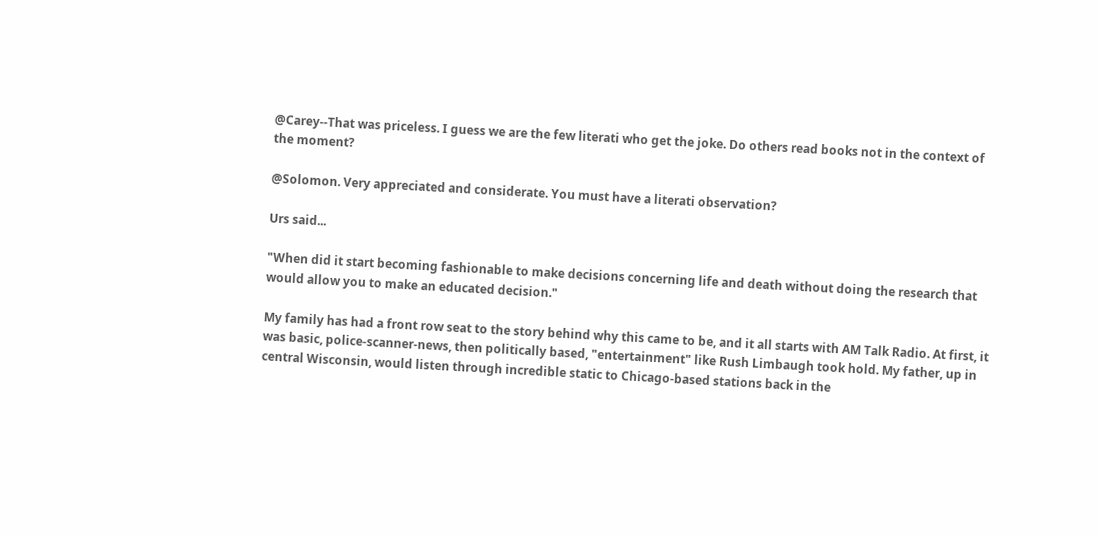@Carey--That was priceless. I guess we are the few literati who get the joke. Do others read books not in the context of the moment?

@Solomon. Very appreciated and considerate. You must have a literati observation?

Urs said...

"When did it start becoming fashionable to make decisions concerning life and death without doing the research that would allow you to make an educated decision."

My family has had a front row seat to the story behind why this came to be, and it all starts with AM Talk Radio. At first, it was basic, police-scanner-news, then politically based, "entertainment" like Rush Limbaugh took hold. My father, up in central Wisconsin, would listen through incredible static to Chicago-based stations back in the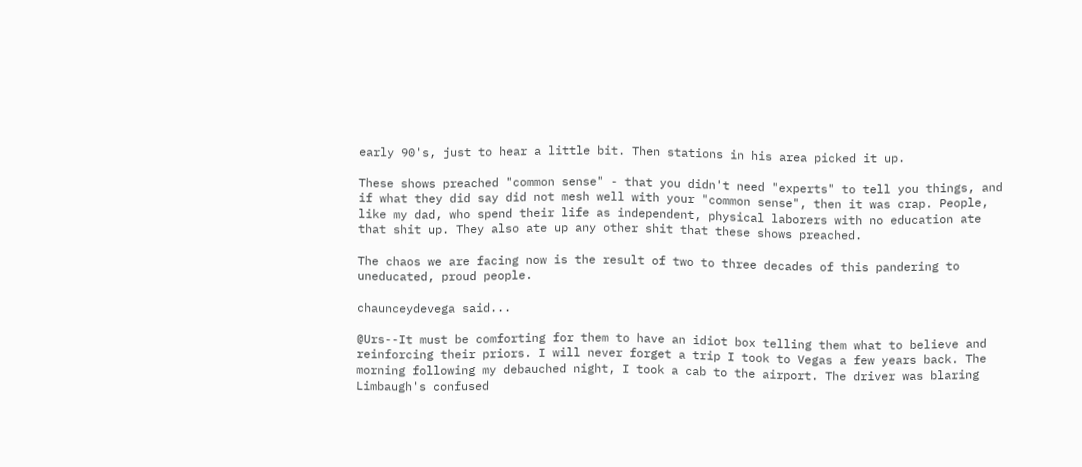early 90's, just to hear a little bit. Then stations in his area picked it up.

These shows preached "common sense" - that you didn't need "experts" to tell you things, and if what they did say did not mesh well with your "common sense", then it was crap. People, like my dad, who spend their life as independent, physical laborers with no education ate that shit up. They also ate up any other shit that these shows preached.

The chaos we are facing now is the result of two to three decades of this pandering to uneducated, proud people.

chaunceydevega said...

@Urs--It must be comforting for them to have an idiot box telling them what to believe and reinforcing their priors. I will never forget a trip I took to Vegas a few years back. The morning following my debauched night, I took a cab to the airport. The driver was blaring Limbaugh's confused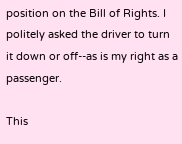position on the Bill of Rights. I politely asked the driver to turn it down or off--as is my right as a passenger.

This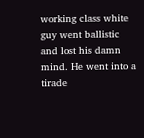working class white guy went ballistic and lost his damn mind. He went into a tirade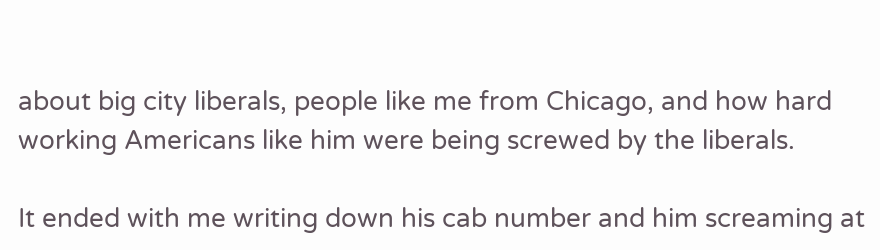about big city liberals, people like me from Chicago, and how hard working Americans like him were being screwed by the liberals.

It ended with me writing down his cab number and him screaming at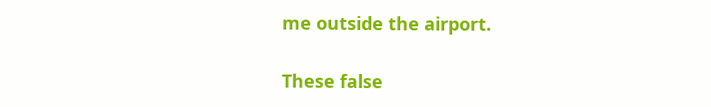me outside the airport.

These false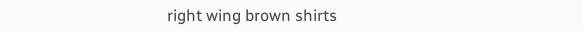right wing brown shirts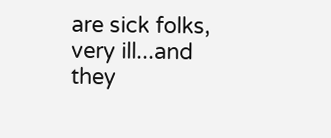are sick folks, very ill...and they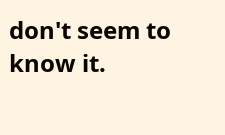don't seem to know it.